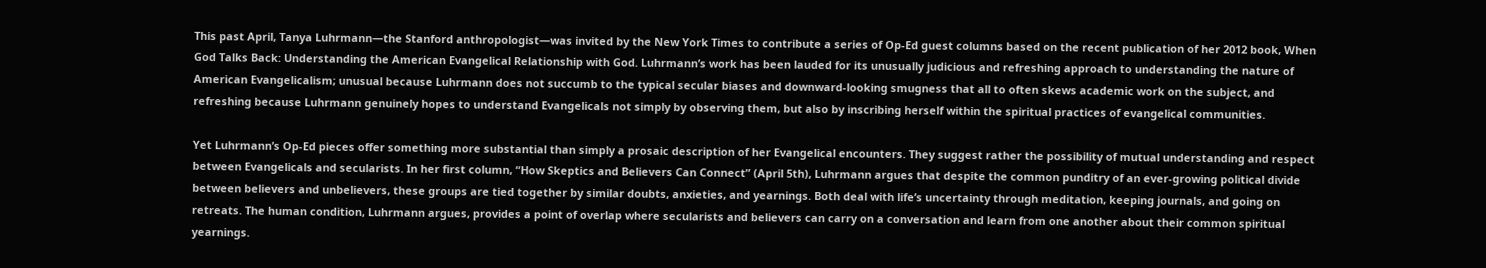This past April, Tanya Luhrmann—the Stanford anthropologist—was invited by the New York Times to contribute a series of Op-Ed guest columns based on the recent publication of her 2012 book, When God Talks Back: Understanding the American Evangelical Relationship with God. Luhrmann’s work has been lauded for its unusually judicious and refreshing approach to understanding the nature of American Evangelicalism; unusual because Luhrmann does not succumb to the typical secular biases and downward-looking smugness that all to often skews academic work on the subject, and refreshing because Luhrmann genuinely hopes to understand Evangelicals not simply by observing them, but also by inscribing herself within the spiritual practices of evangelical communities.

Yet Luhrmann’s Op-Ed pieces offer something more substantial than simply a prosaic description of her Evangelical encounters. They suggest rather the possibility of mutual understanding and respect between Evangelicals and secularists. In her first column, “How Skeptics and Believers Can Connect” (April 5th), Luhrmann argues that despite the common punditry of an ever-growing political divide between believers and unbelievers, these groups are tied together by similar doubts, anxieties, and yearnings. Both deal with life’s uncertainty through meditation, keeping journals, and going on retreats. The human condition, Luhrmann argues, provides a point of overlap where secularists and believers can carry on a conversation and learn from one another about their common spiritual yearnings.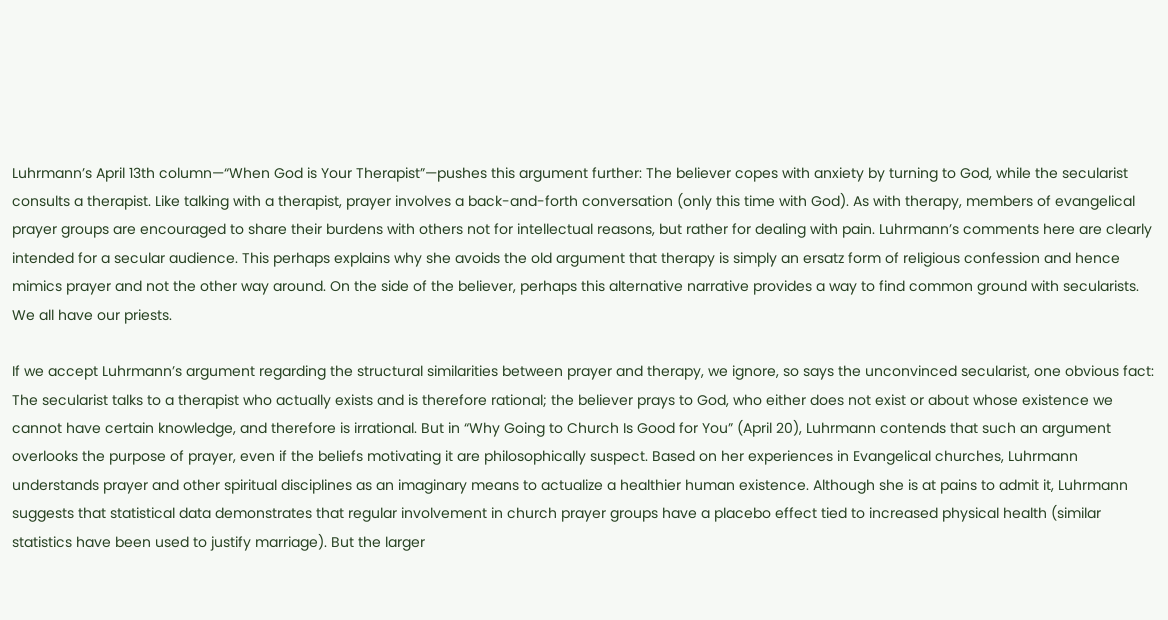Luhrmann’s April 13th column—“When God is Your Therapist”—pushes this argument further: The believer copes with anxiety by turning to God, while the secularist consults a therapist. Like talking with a therapist, prayer involves a back-and-forth conversation (only this time with God). As with therapy, members of evangelical prayer groups are encouraged to share their burdens with others not for intellectual reasons, but rather for dealing with pain. Luhrmann’s comments here are clearly intended for a secular audience. This perhaps explains why she avoids the old argument that therapy is simply an ersatz form of religious confession and hence mimics prayer and not the other way around. On the side of the believer, perhaps this alternative narrative provides a way to find common ground with secularists. We all have our priests.

If we accept Luhrmann’s argument regarding the structural similarities between prayer and therapy, we ignore, so says the unconvinced secularist, one obvious fact: The secularist talks to a therapist who actually exists and is therefore rational; the believer prays to God, who either does not exist or about whose existence we cannot have certain knowledge, and therefore is irrational. But in “Why Going to Church Is Good for You” (April 20), Luhrmann contends that such an argument overlooks the purpose of prayer, even if the beliefs motivating it are philosophically suspect. Based on her experiences in Evangelical churches, Luhrmann understands prayer and other spiritual disciplines as an imaginary means to actualize a healthier human existence. Although she is at pains to admit it, Luhrmann suggests that statistical data demonstrates that regular involvement in church prayer groups have a placebo effect tied to increased physical health (similar statistics have been used to justify marriage). But the larger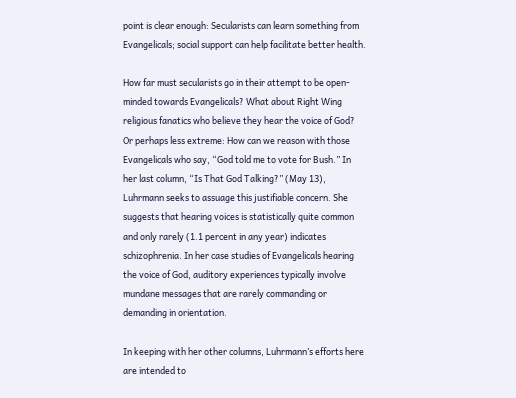point is clear enough: Secularists can learn something from Evangelicals; social support can help facilitate better health.

How far must secularists go in their attempt to be open-minded towards Evangelicals? What about Right Wing religious fanatics who believe they hear the voice of God? Or perhaps less extreme: How can we reason with those Evangelicals who say, “God told me to vote for Bush.” In her last column, “Is That God Talking?” (May 13), Luhrmann seeks to assuage this justifiable concern. She suggests that hearing voices is statistically quite common and only rarely (1.1 percent in any year) indicates schizophrenia. In her case studies of Evangelicals hearing the voice of God, auditory experiences typically involve mundane messages that are rarely commanding or demanding in orientation.

In keeping with her other columns, Luhrmann’s efforts here are intended to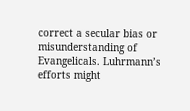correct a secular bias or misunderstanding of Evangelicals. Luhrmann’s efforts might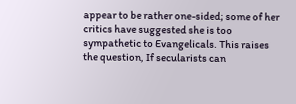appear to be rather one-sided; some of her critics have suggested she is too sympathetic to Evangelicals. This raises the question, If secularists can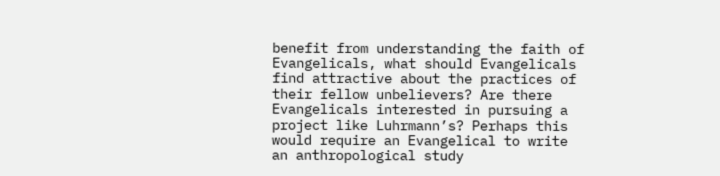benefit from understanding the faith of Evangelicals, what should Evangelicals find attractive about the practices of their fellow unbelievers? Are there Evangelicals interested in pursuing a project like Luhrmann’s? Perhaps this would require an Evangelical to write an anthropological study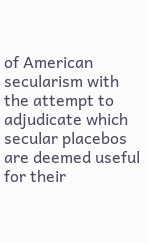of American secularism with the attempt to adjudicate which secular placebos are deemed useful for their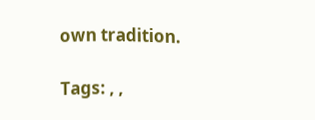own tradition.

Tags: , ,